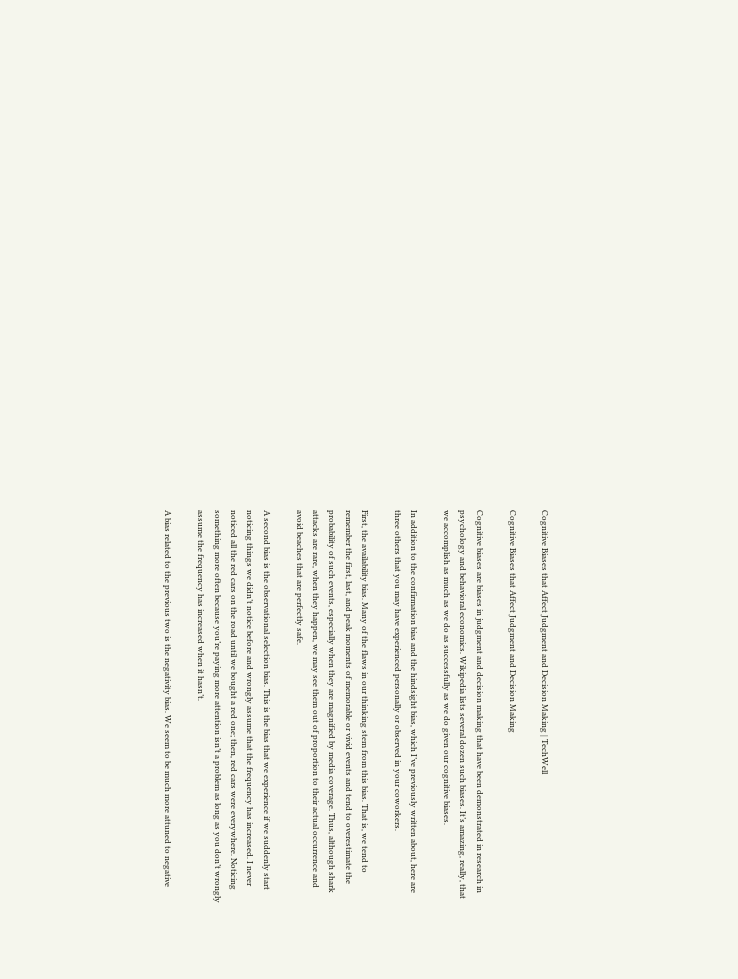Cognitive Biases that Affect Judgment and Decision Making | TechWell

Cognitive Biases that Affect Judgment and Decision Making

Cognitive biases are biases in judgment and decision making that have been demonstrated in research in psychology and behavioral economics. Wikipedia lists several dozen such biases. It’s amazing, really, that we accomplish as much as we do as successfully as we do given our cognitive biases.

In addition to the confirmation bias and the hindsight bias, which I’ve previously written about, here are three others that you may have experienced personally or observed in your coworkers.

First, the availability bias. Many of the flaws in our thinking stem from this bias. That is, we tend to remember the first, last, and peak moments of memorable or vivid events and tend to overestimate the probability of such events, especially when they are magnified by media coverage. Thus, although shark attacks are rare, when they happen, we may see them out of proportion to their actual occurrence and avoid beaches that are perfectly safe.

A second bias is the observational selection bias. This is the bias that we experience if we suddenly start noticing things we didn’t notice before and wrongly assume that the frequency has increased. I never noticed all the red cars on the road until we bought a red one; then, red cars were everywhere. Noticing something more often because you’re paying more attention isn’t a problem as long as you don’t wrongly assume the frequency has increased when it hasn’t.

A bias related to the previous two is the negativity bias. We seem to be much more attuned to negative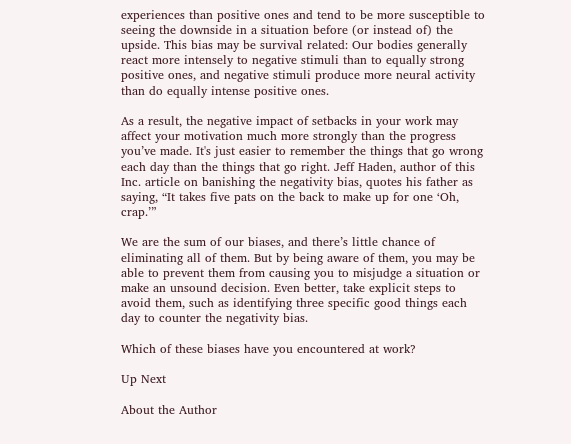experiences than positive ones and tend to be more susceptible to seeing the downside in a situation before (or instead of) the upside. This bias may be survival related: Our bodies generally react more intensely to negative stimuli than to equally strong positive ones, and negative stimuli produce more neural activity than do equally intense positive ones.

As a result, the negative impact of setbacks in your work may affect your motivation much more strongly than the progress you’ve made. It's just easier to remember the things that go wrong each day than the things that go right. Jeff Haden, author of this Inc. article on banishing the negativity bias, quotes his father as saying, “It takes five pats on the back to make up for one ‘Oh, crap.’”

We are the sum of our biases, and there’s little chance of eliminating all of them. But by being aware of them, you may be able to prevent them from causing you to misjudge a situation or make an unsound decision. Even better, take explicit steps to avoid them, such as identifying three specific good things each day to counter the negativity bias.

Which of these biases have you encountered at work?

Up Next

About the Author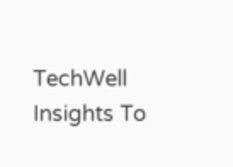TechWell Insights To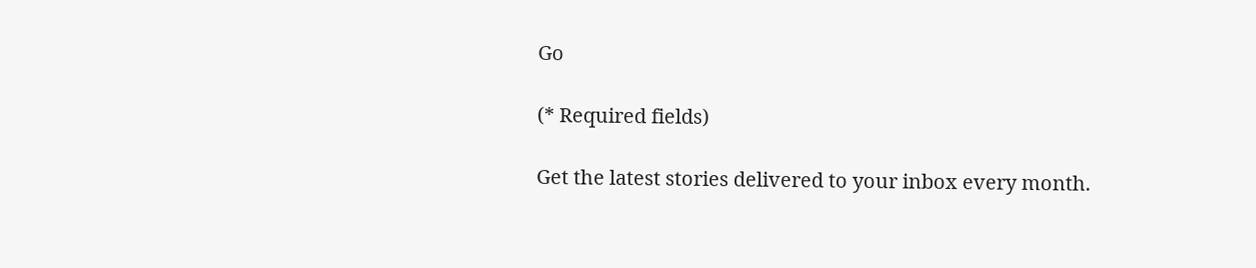Go

(* Required fields)

Get the latest stories delivered to your inbox every month.